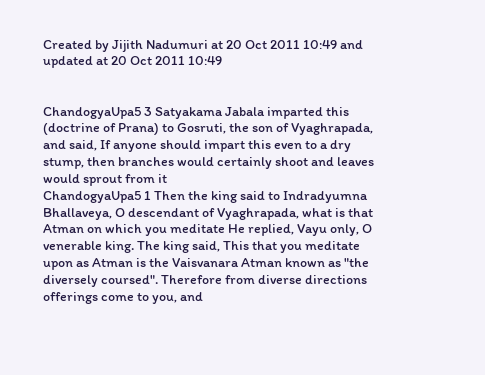Created by Jijith Nadumuri at 20 Oct 2011 10:49 and updated at 20 Oct 2011 10:49


ChandogyaUpa5 3 Satyakama Jabala imparted this (doctrine of Prana) to Gosruti, the son of Vyaghrapada, and said, If anyone should impart this even to a dry stump, then branches would certainly shoot and leaves would sprout from it
ChandogyaUpa5 1 Then the king said to Indradyumna Bhallaveya, O descendant of Vyaghrapada, what is that Atman on which you meditate He replied, Vayu only, O venerable king. The king said, This that you meditate upon as Atman is the Vaisvanara Atman known as "the diversely coursed". Therefore from diverse directions offerings come to you, and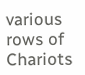various rows of Chariots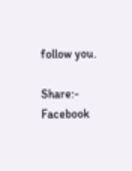follow you.

Share:- Facebook